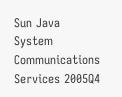Sun Java System Communications Services 2005Q4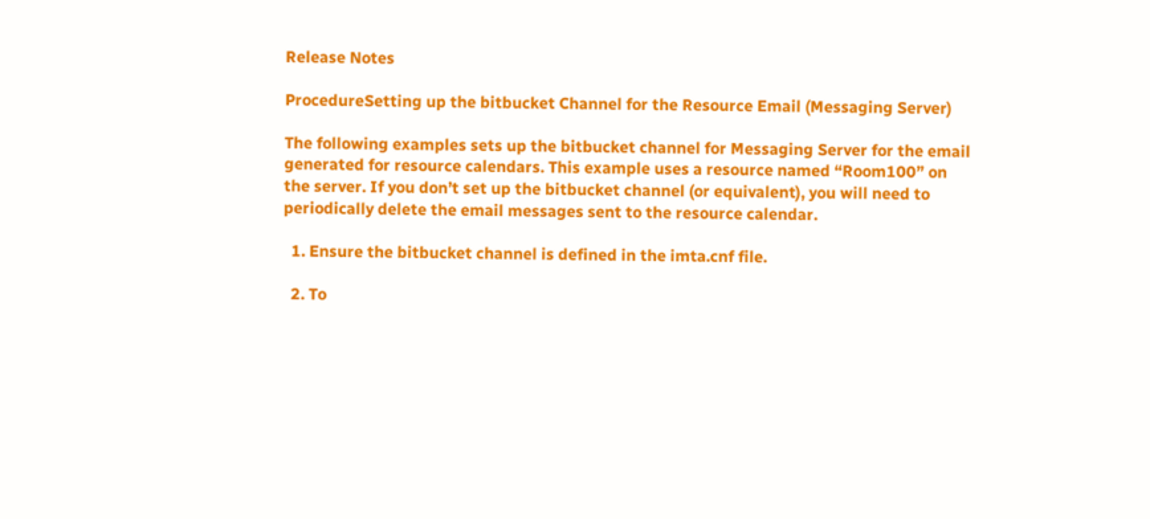Release Notes

ProcedureSetting up the bitbucket Channel for the Resource Email (Messaging Server)

The following examples sets up the bitbucket channel for Messaging Server for the email generated for resource calendars. This example uses a resource named “Room100” on the server. If you don’t set up the bitbucket channel (or equivalent), you will need to periodically delete the email messages sent to the resource calendar.

  1. Ensure the bitbucket channel is defined in the imta.cnf file.

  2. To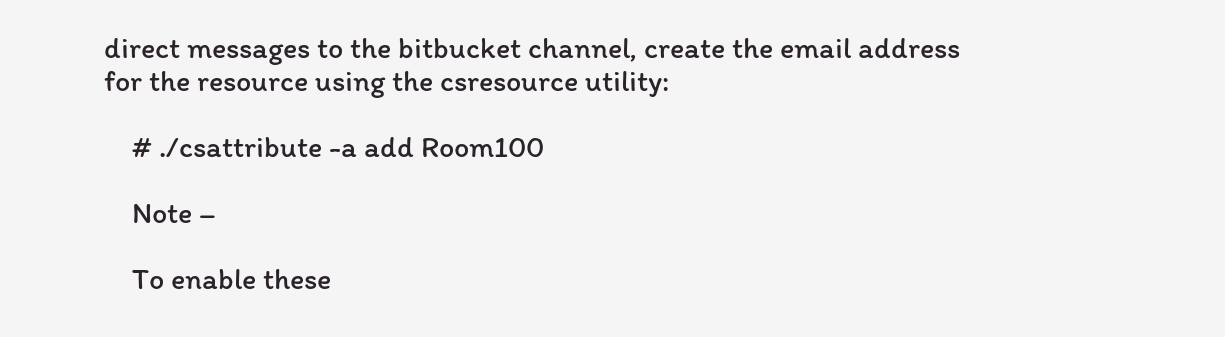direct messages to the bitbucket channel, create the email address for the resource using the csresource utility:

    # ./csattribute -a add Room100

    Note –

    To enable these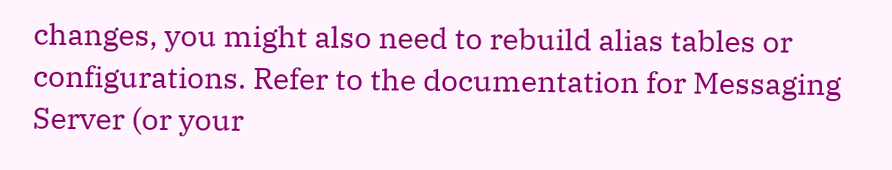changes, you might also need to rebuild alias tables or configurations. Refer to the documentation for Messaging Server (or your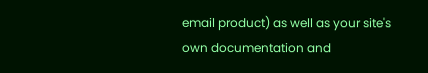email product) as well as your site's own documentation and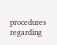procedures regarding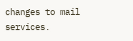changes to mail services.